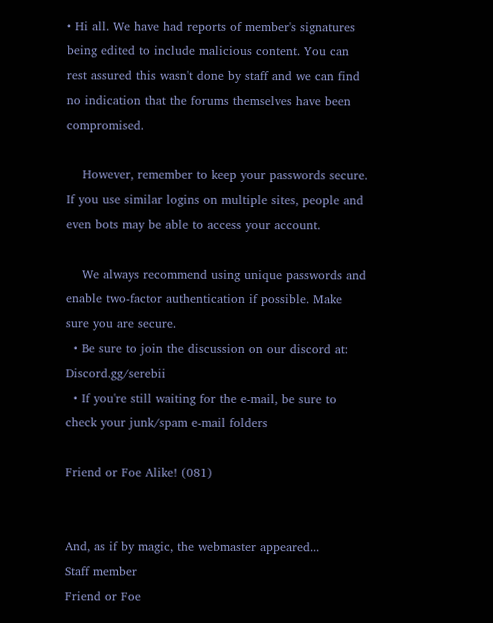• Hi all. We have had reports of member's signatures being edited to include malicious content. You can rest assured this wasn't done by staff and we can find no indication that the forums themselves have been compromised.

    However, remember to keep your passwords secure. If you use similar logins on multiple sites, people and even bots may be able to access your account.

    We always recommend using unique passwords and enable two-factor authentication if possible. Make sure you are secure.
  • Be sure to join the discussion on our discord at: Discord.gg/serebii
  • If you're still waiting for the e-mail, be sure to check your junk/spam e-mail folders

Friend or Foe Alike! (081)


And, as if by magic, the webmaster appeared...
Staff member
Friend or Foe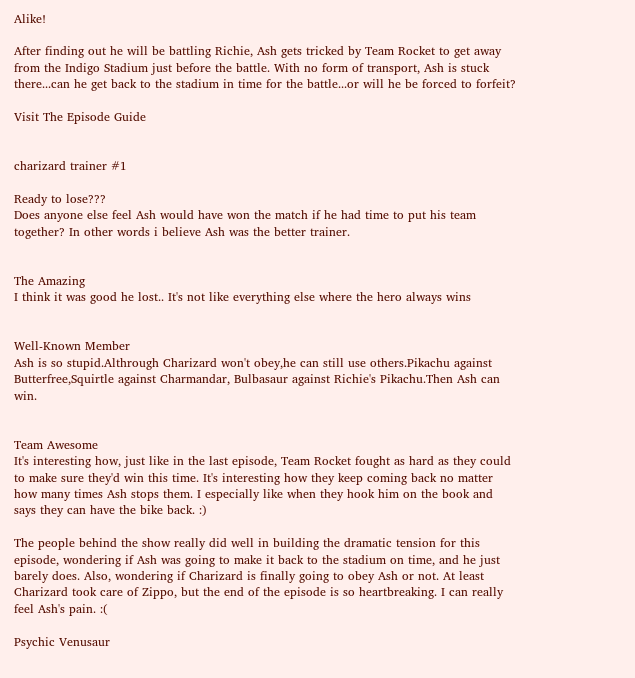Alike!

After finding out he will be battling Richie, Ash gets tricked by Team Rocket to get away from the Indigo Stadium just before the battle. With no form of transport, Ash is stuck there...can he get back to the stadium in time for the battle...or will he be forced to forfeit?

Visit The Episode Guide


charizard trainer #1

Ready to lose???
Does anyone else feel Ash would have won the match if he had time to put his team together? In other words i believe Ash was the better trainer.


The Amazing
I think it was good he lost.. It's not like everything else where the hero always wins


Well-Known Member
Ash is so stupid.Althrough Charizard won't obey,he can still use others.Pikachu against Butterfree,Squirtle against Charmandar, Bulbasaur against Richie's Pikachu.Then Ash can win.


Team Awesome
It's interesting how, just like in the last episode, Team Rocket fought as hard as they could to make sure they'd win this time. It's interesting how they keep coming back no matter how many times Ash stops them. I especially like when they hook him on the book and says they can have the bike back. :)

The people behind the show really did well in building the dramatic tension for this episode, wondering if Ash was going to make it back to the stadium on time, and he just barely does. Also, wondering if Charizard is finally going to obey Ash or not. At least Charizard took care of Zippo, but the end of the episode is so heartbreaking. I can really feel Ash's pain. :(

Psychic Venusaur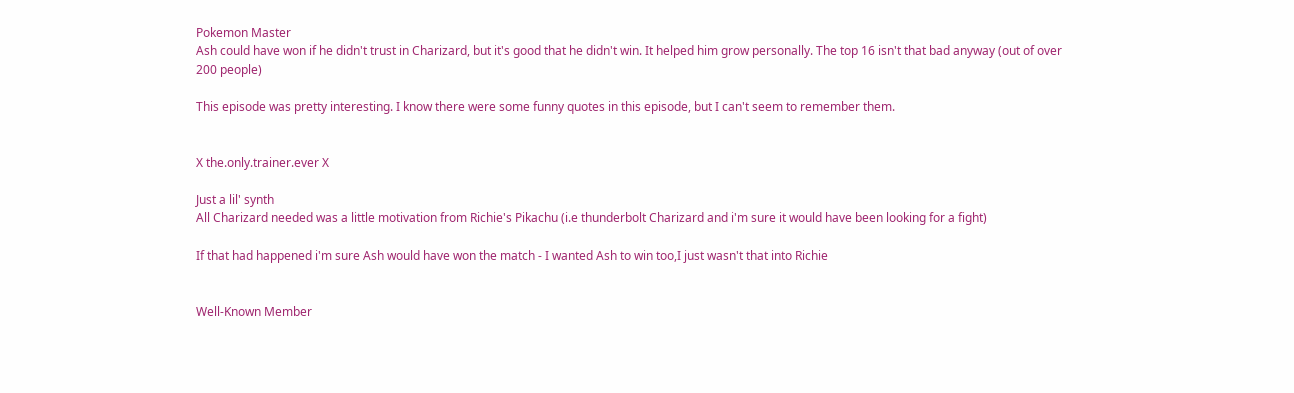Pokemon Master
Ash could have won if he didn't trust in Charizard, but it's good that he didn't win. It helped him grow personally. The top 16 isn't that bad anyway (out of over 200 people)

This episode was pretty interesting. I know there were some funny quotes in this episode, but I can't seem to remember them.


X the.only.trainer.ever X

Just a lil' synth
All Charizard needed was a little motivation from Richie's Pikachu (i.e thunderbolt Charizard and i'm sure it would have been looking for a fight)

If that had happened i'm sure Ash would have won the match - I wanted Ash to win too,I just wasn't that into Richie


Well-Known Member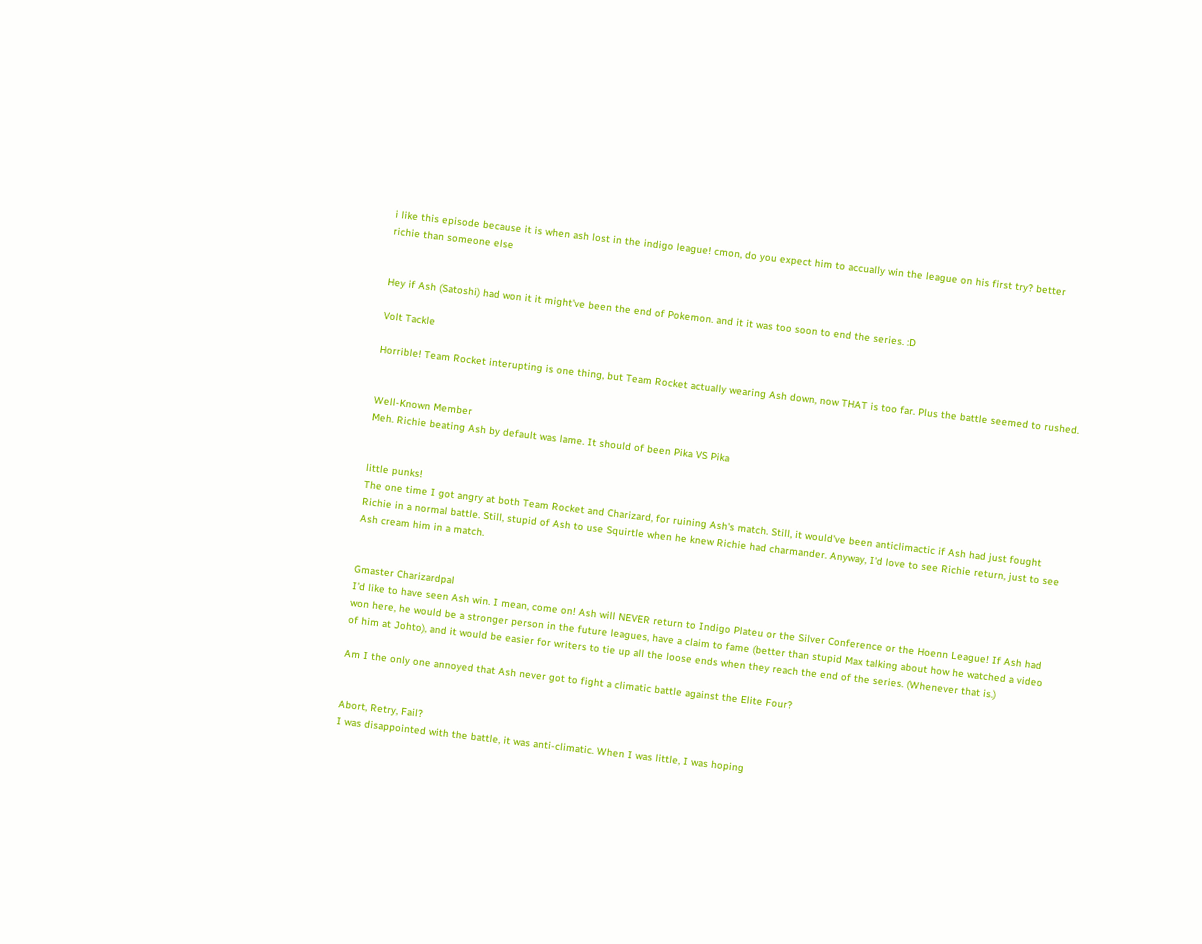i like this episode because it is when ash lost in the indigo league! cmon, do you expect him to accually win the league on his first try? better richie than someone else


Hey if Ash (Satoshi) had won it it might've been the end of Pokemon. and it it was too soon to end the series. :D

Volt Tackle

Horrible! Team Rocket interupting is one thing, but Team Rocket actually wearing Ash down, now THAT is too far. Plus the battle seemed to rushed.


Well-Known Member
Meh. Richie beating Ash by default was lame. It should of been Pika VS Pika


little punks!
The one time I got angry at both Team Rocket and Charizard, for ruining Ash's match. Still, it would've been anticlimactic if Ash had just fought Richie in a normal battle. Still, stupid of Ash to use Squirtle when he knew Richie had charmander. Anyway, I'd love to see Richie return, just to see Ash cream him in a match.


Gmaster Charizardpal
I'd like to have seen Ash win. I mean, come on! Ash will NEVER return to Indigo Plateu or the Silver Conference or the Hoenn League! If Ash had won here, he would be a stronger person in the future leagues, have a claim to fame (better than stupid Max talking about how he watched a video of him at Johto), and it would be easier for writers to tie up all the loose ends when they reach the end of the series. (Whenever that is.)

Am I the only one annoyed that Ash never got to fight a climatic battle against the Elite Four?


Abort, Retry, Fail?
I was disappointed with the battle, it was anti-climatic. When I was little, I was hoping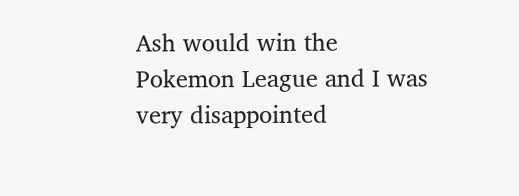Ash would win the Pokemon League and I was very disappointed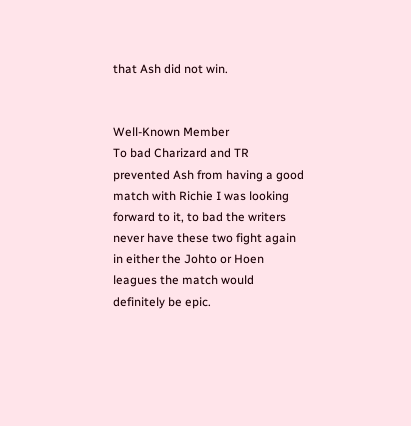that Ash did not win.


Well-Known Member
To bad Charizard and TR prevented Ash from having a good match with Richie I was looking forward to it, to bad the writers never have these two fight again in either the Johto or Hoen leagues the match would definitely be epic.